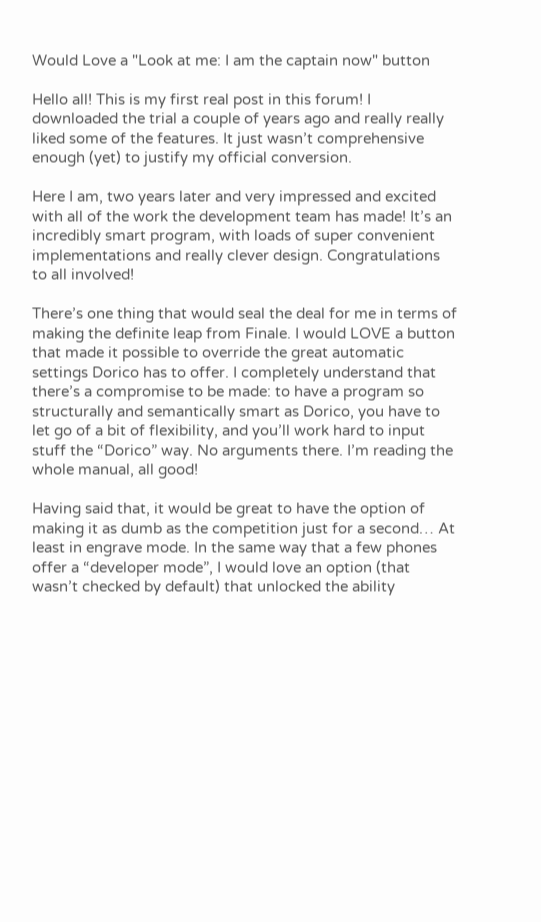Would Love a "Look at me: I am the captain now" button

Hello all! This is my first real post in this forum! I downloaded the trial a couple of years ago and really really liked some of the features. It just wasn’t comprehensive enough (yet) to justify my official conversion.

Here I am, two years later and very impressed and excited with all of the work the development team has made! It’s an incredibly smart program, with loads of super convenient implementations and really clever design. Congratulations to all involved!

There’s one thing that would seal the deal for me in terms of making the definite leap from Finale. I would LOVE a button that made it possible to override the great automatic settings Dorico has to offer. I completely understand that there’s a compromise to be made: to have a program so structurally and semantically smart as Dorico, you have to let go of a bit of flexibility, and you’ll work hard to input stuff the “Dorico” way. No arguments there. I’m reading the whole manual, all good!

Having said that, it would be great to have the option of making it as dumb as the competition just for a second… At least in engrave mode. In the same way that a few phones offer a “developer mode”, I would love an option (that wasn’t checked by default) that unlocked the ability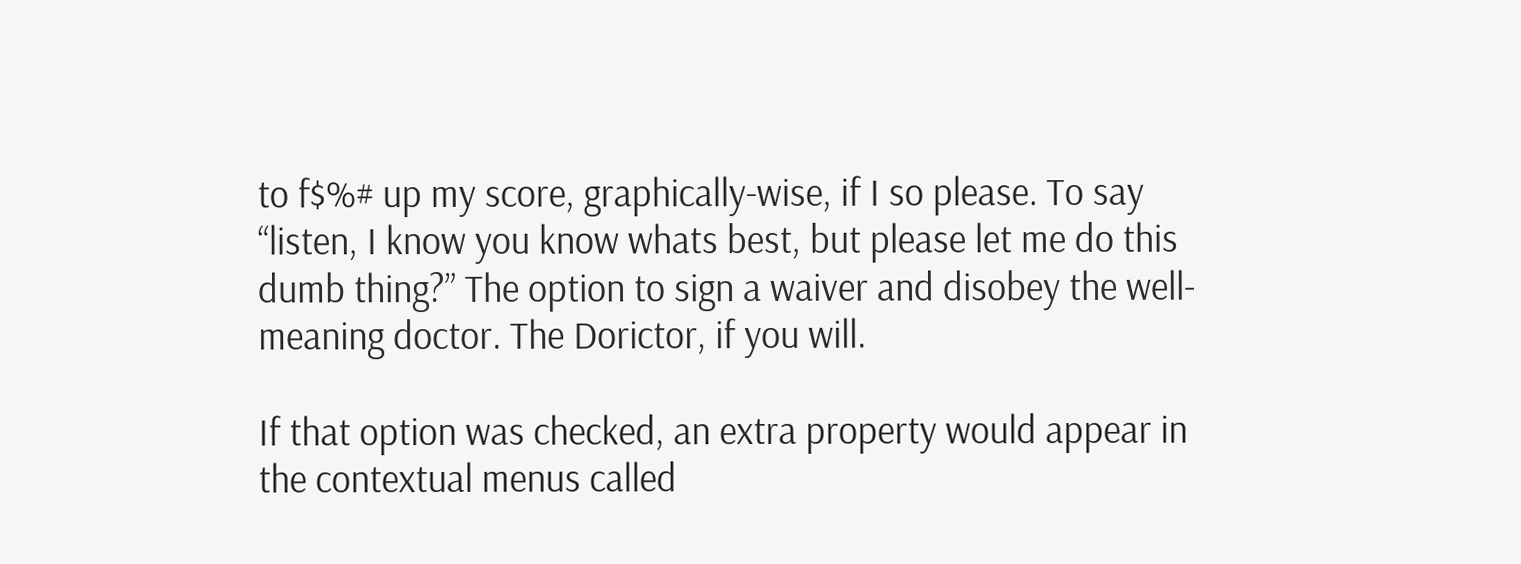to f$%# up my score, graphically-wise, if I so please. To say “listen, I know you know whats best, but please let me do this dumb thing?” The option to sign a waiver and disobey the well-meaning doctor. The Dorictor, if you will.

If that option was checked, an extra property would appear in the contextual menus called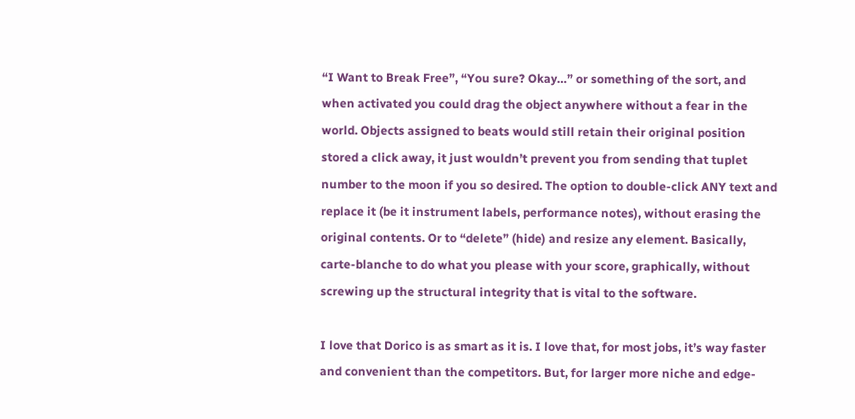“I Want to Break Free”, “You sure? Okay…” or something of the sort, and when activated you could drag the object anywhere without a fear in the world. Objects assigned to beats would still retain their original position stored a click away, it just wouldn’t prevent you from sending that tuplet number to the moon if you so desired. The option to double-click ANY text and replace it (be it instrument labels, performance notes), without erasing the original contents. Or to “delete” (hide) and resize any element. Basically, carte-blanche to do what you please with your score, graphically, without screwing up the structural integrity that is vital to the software.

I love that Dorico is as smart as it is. I love that, for most jobs, it’s way faster and convenient than the competitors. But, for larger more niche and edge-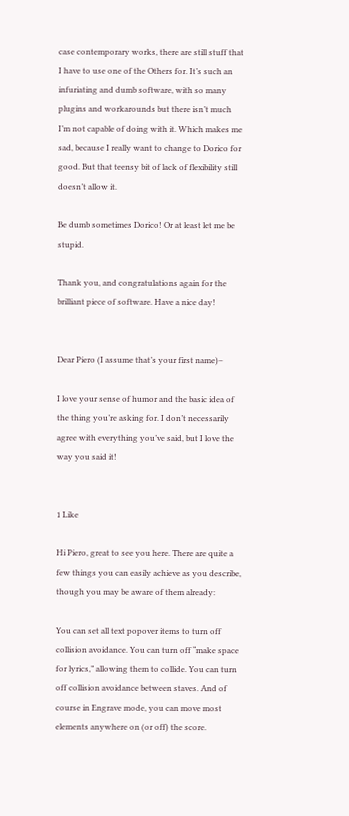case contemporary works, there are still stuff that I have to use one of the Others for. It’s such an infuriating and dumb software, with so many plugins and workarounds but there isn’t much I’m not capable of doing with it. Which makes me sad, because I really want to change to Dorico for good. But that teensy bit of lack of flexibility still doesn’t allow it.

Be dumb sometimes Dorico! Or at least let me be stupid.

Thank you, and congratulations again for the brilliant piece of software. Have a nice day!


Dear Piero (I assume that’s your first name)–

I love your sense of humor and the basic idea of the thing you’re asking for. I don’t necessarily agree with everything you’ve said, but I love the way you said it!


1 Like

Hi Piero, great to see you here. There are quite a few things you can easily achieve as you describe, though you may be aware of them already:

You can set all text popover items to turn off collision avoidance. You can turn off “make space for lyrics,” allowing them to collide. You can turn off collision avoidance between staves. And of course in Engrave mode, you can move most elements anywhere on (or off) the score.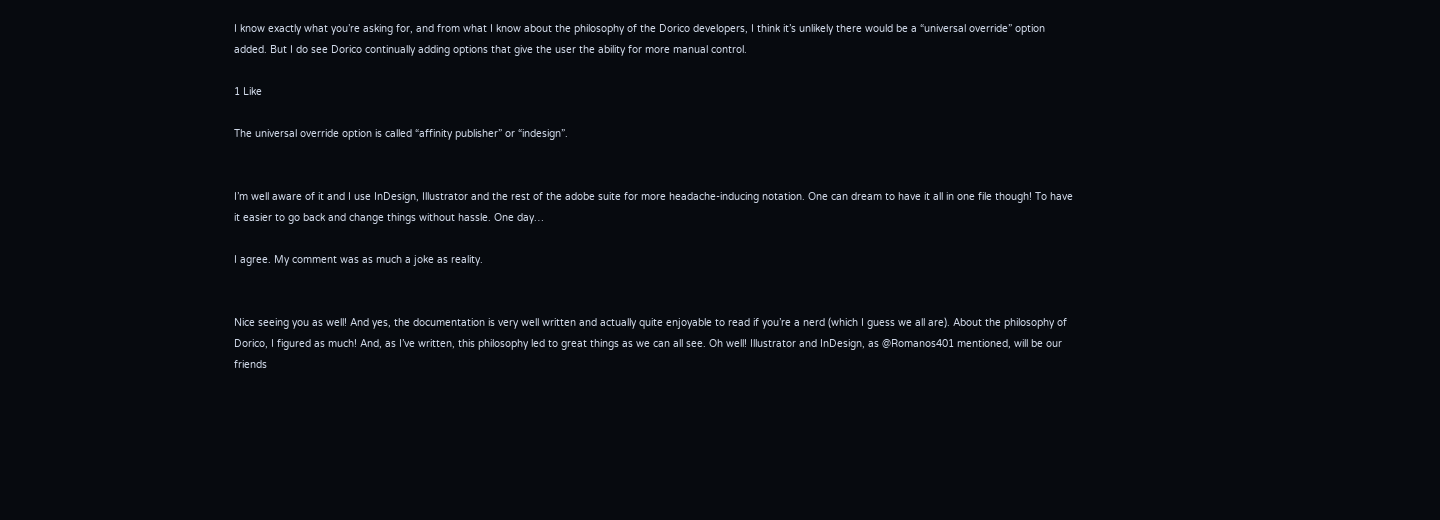I know exactly what you’re asking for, and from what I know about the philosophy of the Dorico developers, I think it’s unlikely there would be a “universal override” option added. But I do see Dorico continually adding options that give the user the ability for more manual control.

1 Like

The universal override option is called “affinity publisher” or “indesign”.


I’m well aware of it and I use InDesign, Illustrator and the rest of the adobe suite for more headache-inducing notation. One can dream to have it all in one file though! To have it easier to go back and change things without hassle. One day…

I agree. My comment was as much a joke as reality.


Nice seeing you as well! And yes, the documentation is very well written and actually quite enjoyable to read if you’re a nerd (which I guess we all are). About the philosophy of Dorico, I figured as much! And, as I’ve written, this philosophy led to great things as we can all see. Oh well! Illustrator and InDesign, as @Romanos401 mentioned, will be our friends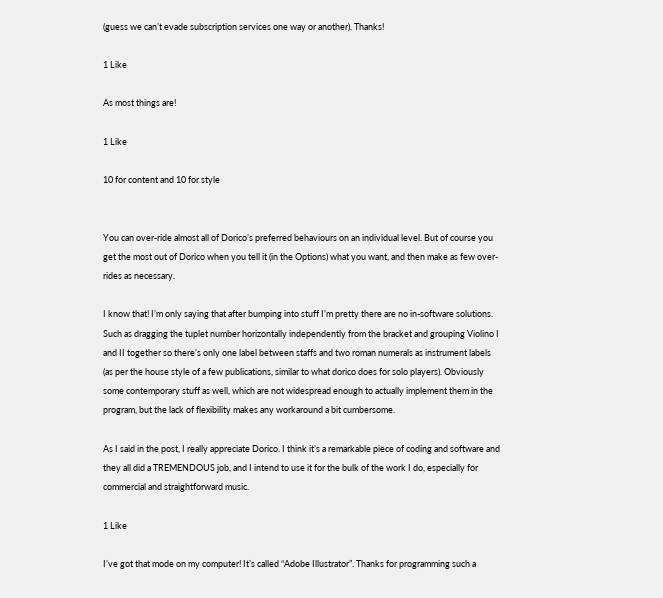(guess we can’t evade subscription services one way or another). Thanks!

1 Like

As most things are!

1 Like

10 for content and 10 for style


You can over-ride almost all of Dorico’s preferred behaviours on an individual level. But of course you get the most out of Dorico when you tell it (in the Options) what you want, and then make as few over-rides as necessary.

I know that! I’m only saying that after bumping into stuff I’m pretty there are no in-software solutions. Such as dragging the tuplet number horizontally independently from the bracket and grouping Violino I and II together so there’s only one label between staffs and two roman numerals as instrument labels (as per the house style of a few publications, similar to what dorico does for solo players). Obviously some contemporary stuff as well, which are not widespread enough to actually implement them in the program, but the lack of flexibility makes any workaround a bit cumbersome.

As I said in the post, I really appreciate Dorico. I think it’s a remarkable piece of coding and software and they all did a TREMENDOUS job, and I intend to use it for the bulk of the work I do, especially for commercial and straightforward music.

1 Like

I’ve got that mode on my computer! It’s called “Adobe Illustrator”. Thanks for programming such a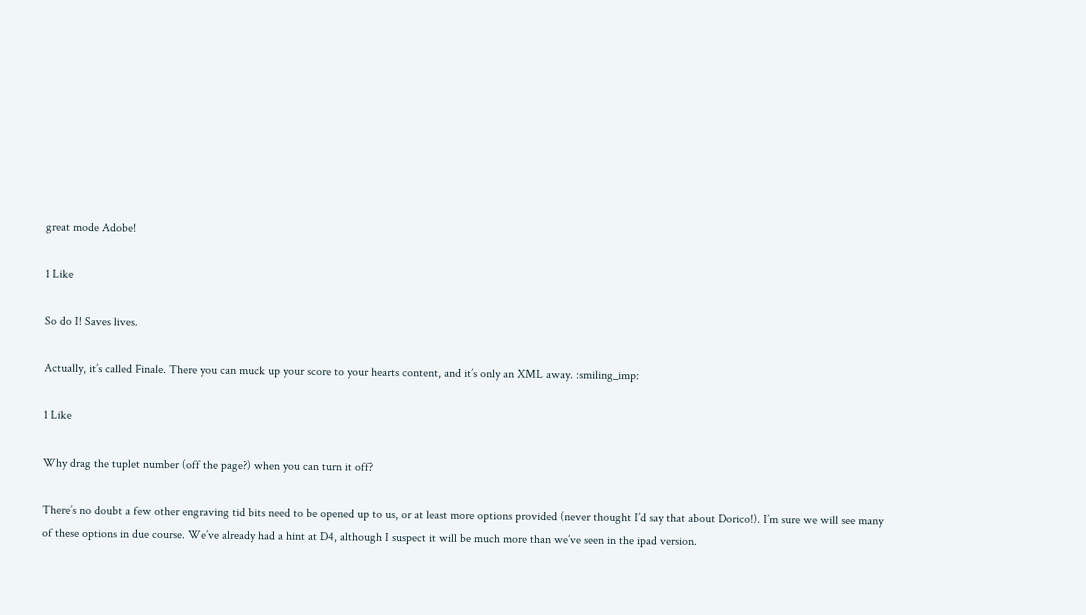great mode Adobe!

1 Like

So do I! Saves lives.

Actually, it’s called Finale. There you can muck up your score to your hearts content, and it’s only an XML away. :smiling_imp:

1 Like

Why drag the tuplet number (off the page?) when you can turn it off?

There’s no doubt a few other engraving tid bits need to be opened up to us, or at least more options provided (never thought I’d say that about Dorico!). I’m sure we will see many of these options in due course. We’ve already had a hint at D4, although I suspect it will be much more than we’ve seen in the ipad version.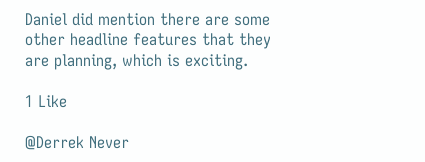Daniel did mention there are some other headline features that they are planning, which is exciting.

1 Like

@Derrek Never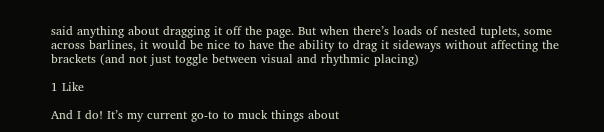said anything about dragging it off the page. But when there’s loads of nested tuplets, some across barlines, it would be nice to have the ability to drag it sideways without affecting the brackets (and not just toggle between visual and rhythmic placing)

1 Like

And I do! It’s my current go-to to muck things about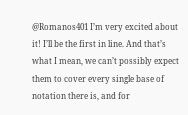@Romanos401 I’m very excited about it! I’ll be the first in line. And that’s what I mean, we can’t possibly expect them to cover every single base of notation there is, and for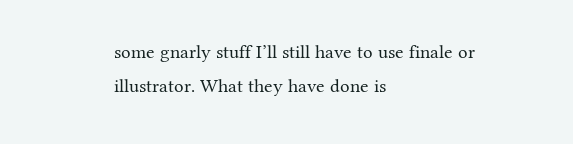some gnarly stuff I’ll still have to use finale or illustrator. What they have done is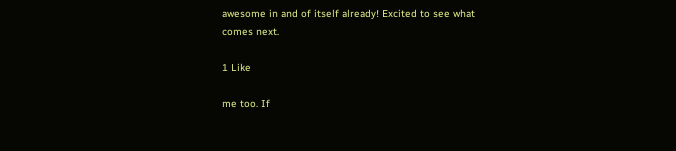awesome in and of itself already! Excited to see what comes next.

1 Like

me too. If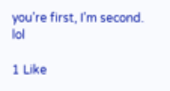you’re first, I’m second. lol

1 Like